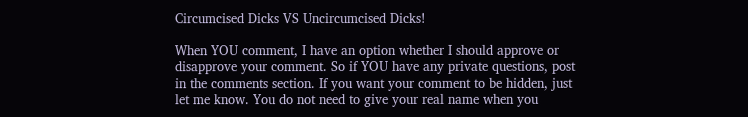Circumcised Dicks VS Uncircumcised Dicks!

When YOU comment, I have an option whether I should approve or disapprove your comment. So if YOU have any private questions, post in the comments section. If you want your comment to be hidden, just let me know. You do not need to give your real name when you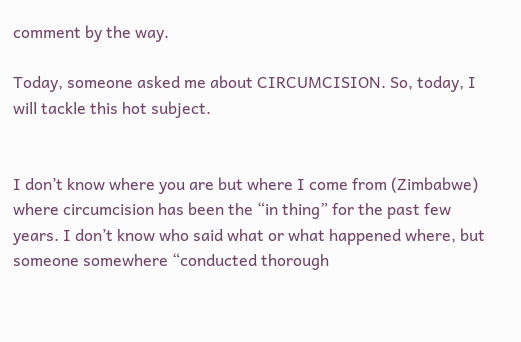comment by the way.

Today, someone asked me about CIRCUMCISION. So, today, I will tackle this hot subject.


I don’t know where you are but where I come from (Zimbabwe) where circumcision has been the “in thing” for the past few years. I don’t know who said what or what happened where, but someone somewhere “conducted thorough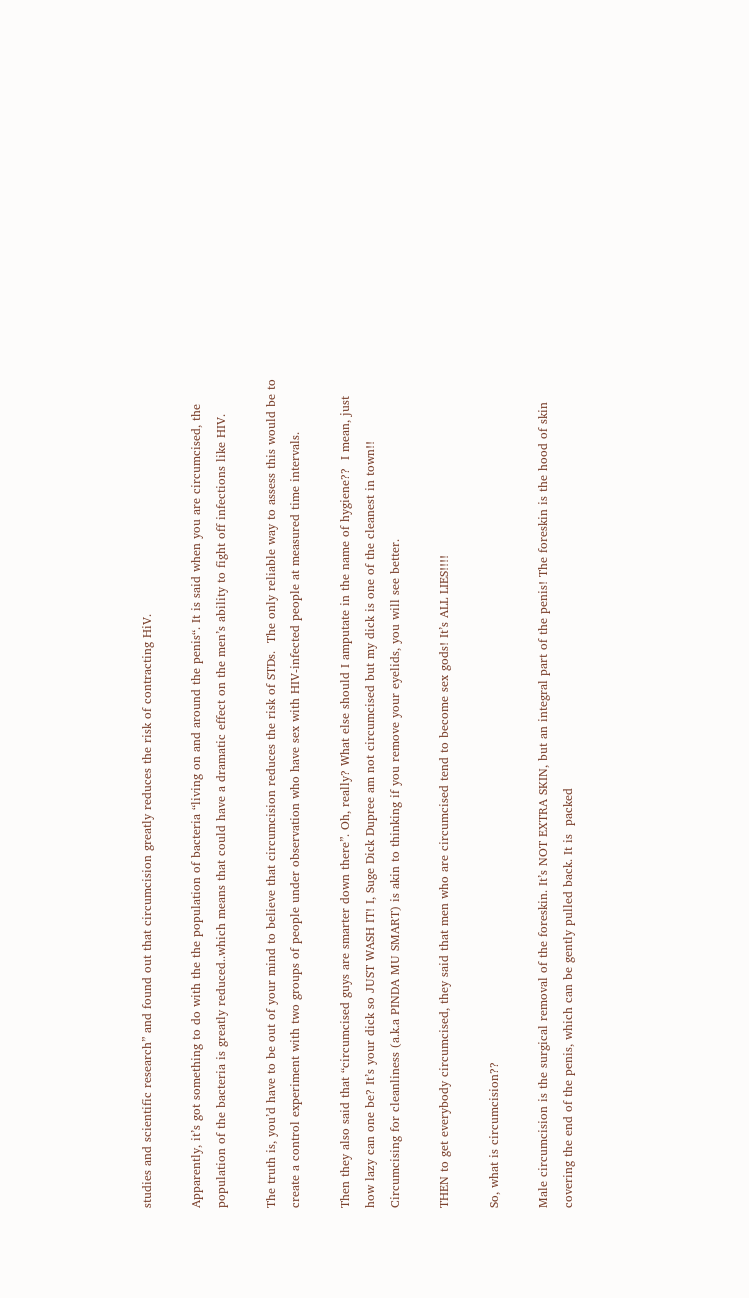studies and scientific research” and found out that circumcision greatly reduces the risk of contracting HiV.

Apparently, it’s got something to do with the the population of bacteria “living on and around the penis“. It is said when you are circumcised, the population of the bacteria is greatly reduced..which means that could have a dramatic effect on the men’s ability to fight off infections like HIV.

The truth is, you’d have to be out of your mind to believe that circumcision reduces the risk of STDs.  The only reliable way to assess this would be to create a control experiment with two groups of people under observation who have sex with HIV-infected people at measured time intervals.

Then they also said that “circumcised guys are smarter down there”. Oh, really? What else should I amputate in the name of hygiene??  I mean, just how lazy can one be? It’s your dick so JUST WASH IT! I, Suge Dick Dupree am not circumcised but my dick is one of the cleanest in town!! Circumcising for cleanliness (a.k.a PINDA MU SMART) is akin to thinking if you remove your eyelids, you will see better.

THEN to get everybody circumcised, they said that men who are circumcised tend to become sex gods! It’s ALL LIES!!!!

So, what is circumcision??

Male circumcision is the surgical removal of the foreskin. It’s NOT EXTRA SKIN, but an integral part of the penis! The foreskin is the hood of skin covering the end of the penis, which can be gently pulled back. It is  packed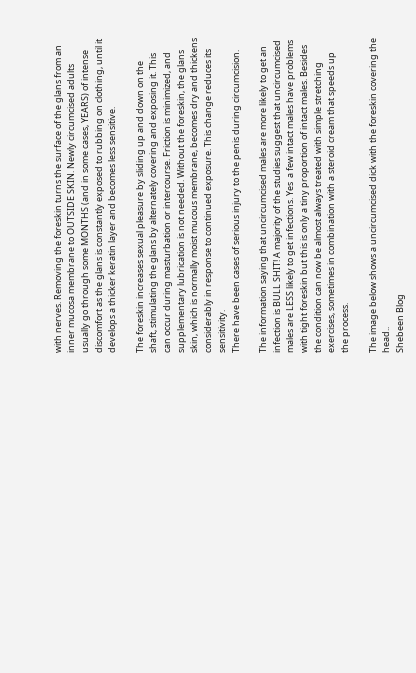with nerves. Removing the foreskin turns the surface of the glans from an inner mucosa membrane to OUTSIDE SKIN. Newly circumcised adults usually go through some MONTHS (and in some cases, YEARS) of intense discomfort as the glans is constantly exposed to rubbing on clothing, until it develops a thicker keratin layer and becomes less sensitive.

The foreskin increases sexual pleasure by sliding up and down on the shaft, stimulating the glans by alternately covering and exposing it. This can occur during masturbation or intercourse. Friction is minimized, and supplementary lubrication is not needed. Without the foreskin, the glans skin, which is normally moist mucous membrane, becomes dry and thickens considerably in response to continued exposure. This change reduces its sensitivity.
There have been cases of serious injury to the penis during circumcision.

The information saying that uncircumcised males are more likely to get an infection is BULL SHIT! A majority of the studies suggest that uncircumcised males are LESS likely to get infections. Yes  a few intact males have problems with tight foreskin but this is only a tiny proportion of intact males. Besides the condition can now be almost always treated with simple stretching exercises, sometimes in combination with a steroid cream that speeds up the process.

The image below shows a uncircumcised dick with the foreskin covering the head..
Shebeen Blog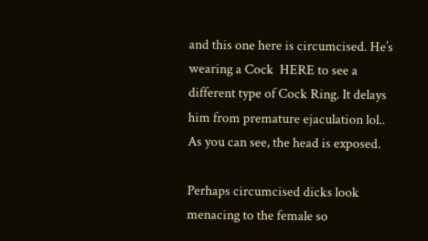and this one here is circumcised. He’s wearing a Cock  HERE to see a different type of Cock Ring. It delays him from premature ejaculation lol..  As you can see, the head is exposed.

Perhaps circumcised dicks look menacing to the female so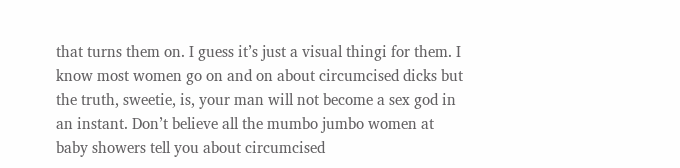that turns them on. I guess it’s just a visual thingi for them. I know most women go on and on about circumcised dicks but the truth, sweetie, is, your man will not become a sex god in an instant. Don’t believe all the mumbo jumbo women at baby showers tell you about circumcised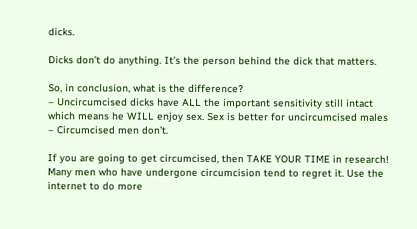dicks.

Dicks don’t do anything. It’s the person behind the dick that matters.

So, in conclusion, what is the difference?
– Uncircumcised dicks have ALL the important sensitivity still intact which means he WILL enjoy sex. Sex is better for uncircumcised males
– Circumcised men don’t.

If you are going to get circumcised, then TAKE YOUR TIME in research! Many men who have undergone circumcision tend to regret it. Use the internet to do more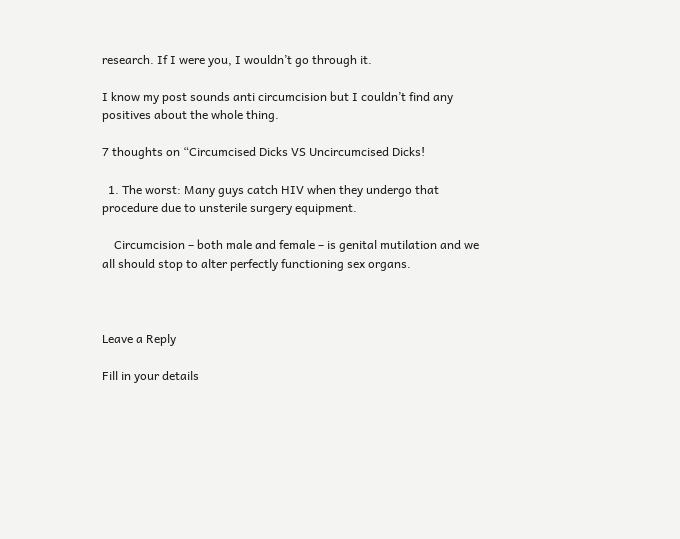research. If I were you, I wouldn’t go through it.

I know my post sounds anti circumcision but I couldn’t find any positives about the whole thing.

7 thoughts on “Circumcised Dicks VS Uncircumcised Dicks!

  1. The worst: Many guys catch HIV when they undergo that procedure due to unsterile surgery equipment.

    Circumcision – both male and female – is genital mutilation and we all should stop to alter perfectly functioning sex organs.



Leave a Reply

Fill in your details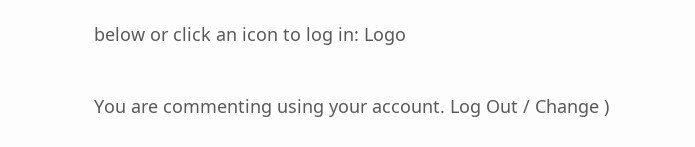below or click an icon to log in: Logo

You are commenting using your account. Log Out / Change )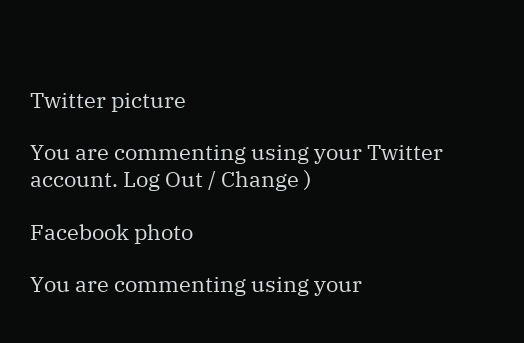Twitter picture

You are commenting using your Twitter account. Log Out / Change )

Facebook photo

You are commenting using your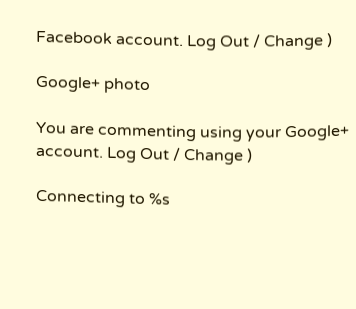Facebook account. Log Out / Change )

Google+ photo

You are commenting using your Google+ account. Log Out / Change )

Connecting to %s